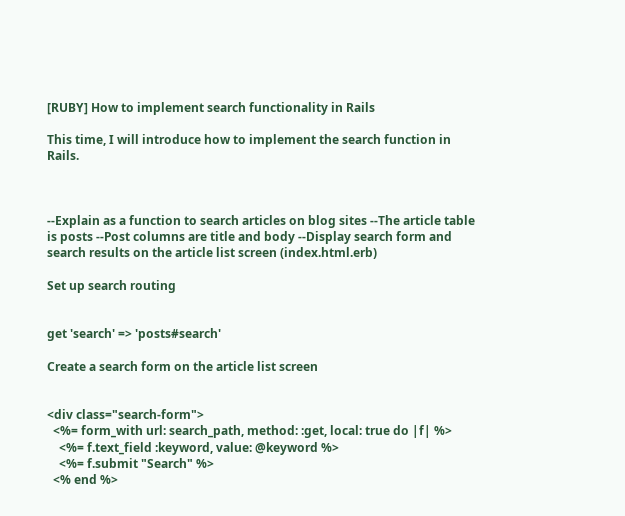[RUBY] How to implement search functionality in Rails

This time, I will introduce how to implement the search function in Rails.



--Explain as a function to search articles on blog sites --The article table is posts --Post columns are title and body --Display search form and search results on the article list screen (index.html.erb)

Set up search routing


get 'search' => 'posts#search'

Create a search form on the article list screen


<div class="search-form">
  <%= form_with url: search_path, method: :get, local: true do |f| %>
    <%= f.text_field :keyword, value: @keyword %>
    <%= f.submit "Search" %>
  <% end %>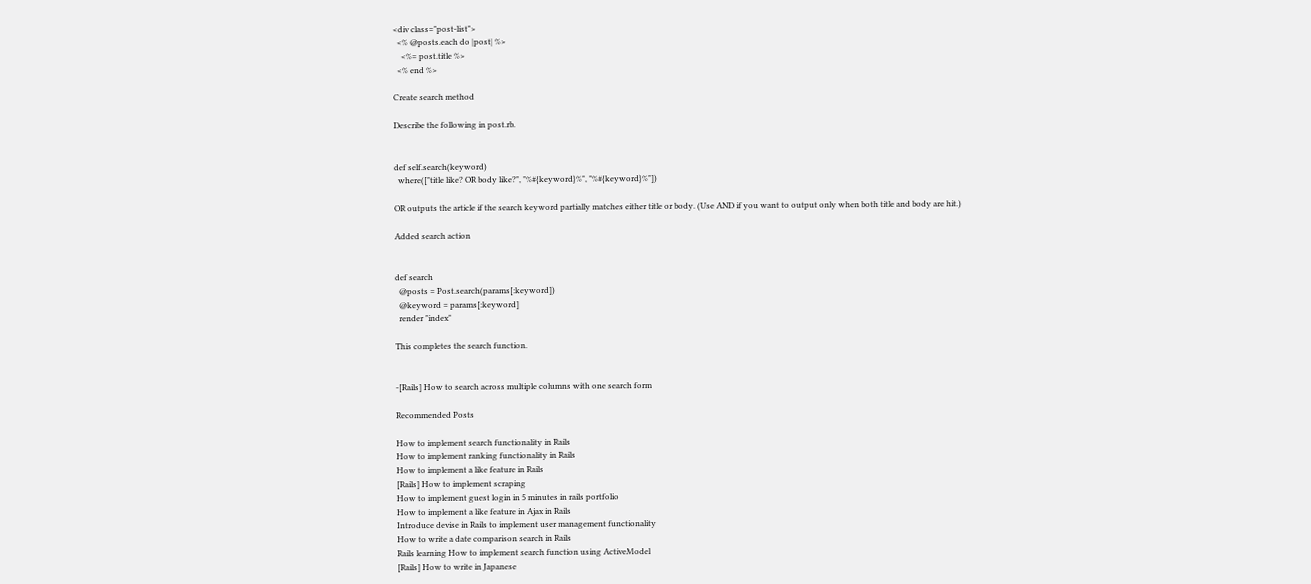<div class="post-list">
  <% @posts.each do |post| %>
    <%= post.title %>
  <% end %>

Create search method

Describe the following in post.rb.


def self.search(keyword)
  where(["title like? OR body like?", "%#{keyword}%", "%#{keyword}%"])

OR outputs the article if the search keyword partially matches either title or body. (Use AND if you want to output only when both title and body are hit.)

Added search action


def search
  @posts = Post.search(params[:keyword])
  @keyword = params[:keyword]
  render "index"

This completes the search function.


-[Rails] How to search across multiple columns with one search form

Recommended Posts

How to implement search functionality in Rails
How to implement ranking functionality in Rails
How to implement a like feature in Rails
[Rails] How to implement scraping
How to implement guest login in 5 minutes in rails portfolio
How to implement a like feature in Ajax in Rails
Introduce devise in Rails to implement user management functionality
How to write a date comparison search in Rails
Rails learning How to implement search function using ActiveModel
[Rails] How to write in Japanese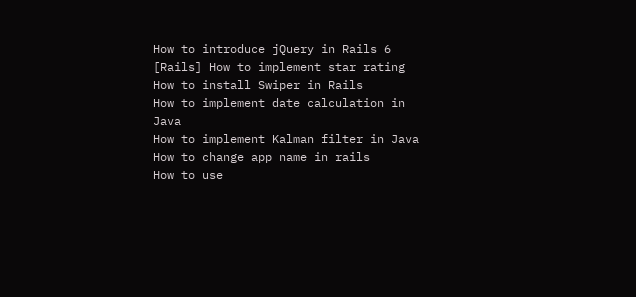How to introduce jQuery in Rails 6
[Rails] How to implement star rating
How to install Swiper in Rails
How to implement date calculation in Java
How to implement Kalman filter in Java
How to change app name in rails
How to use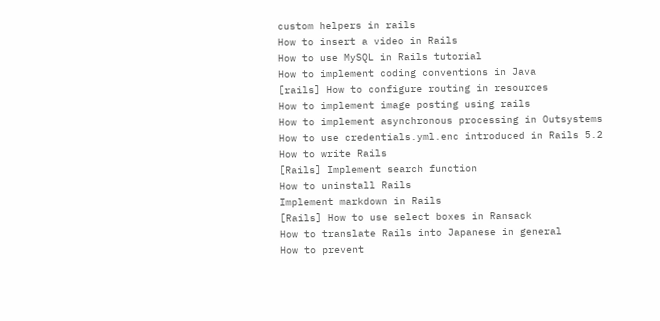custom helpers in rails
How to insert a video in Rails
How to use MySQL in Rails tutorial
How to implement coding conventions in Java
[rails] How to configure routing in resources
How to implement image posting using rails
How to implement asynchronous processing in Outsystems
How to use credentials.yml.enc introduced in Rails 5.2
How to write Rails
[Rails] Implement search function
How to uninstall Rails
Implement markdown in Rails
[Rails] How to use select boxes in Ransack
How to translate Rails into Japanese in general
How to prevent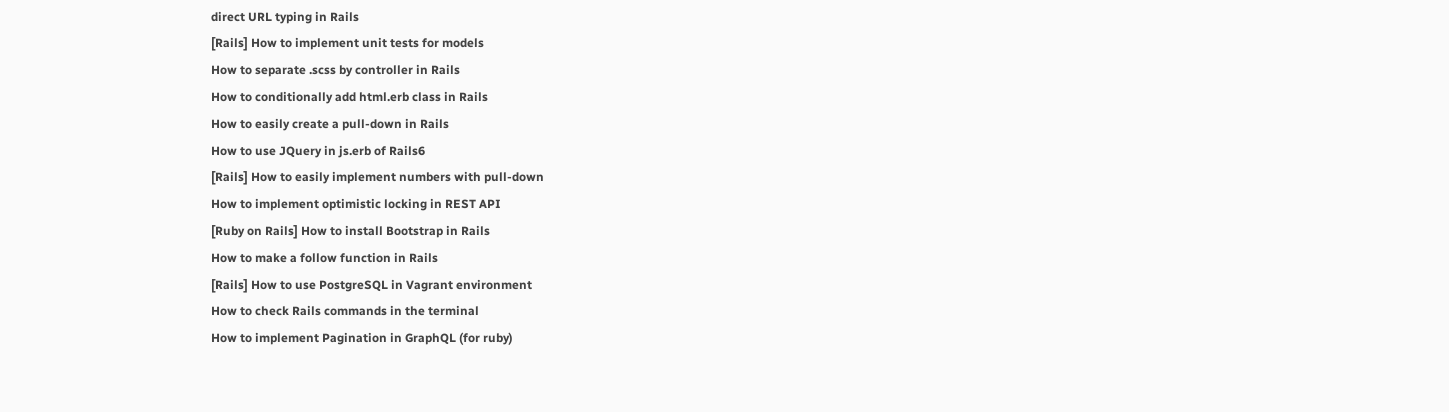direct URL typing in Rails
[Rails] How to implement unit tests for models
How to separate .scss by controller in Rails
How to conditionally add html.erb class in Rails
How to easily create a pull-down in Rails
How to use JQuery in js.erb of Rails6
[Rails] How to easily implement numbers with pull-down
How to implement optimistic locking in REST API
[Ruby on Rails] How to install Bootstrap in Rails
How to make a follow function in Rails
[Rails] How to use PostgreSQL in Vagrant environment
How to check Rails commands in the terminal
How to implement Pagination in GraphQL (for ruby)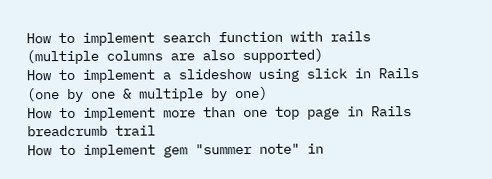How to implement search function with rails (multiple columns are also supported)
How to implement a slideshow using slick in Rails (one by one & multiple by one)
How to implement more than one top page in Rails breadcrumb trail
How to implement gem "summer note" in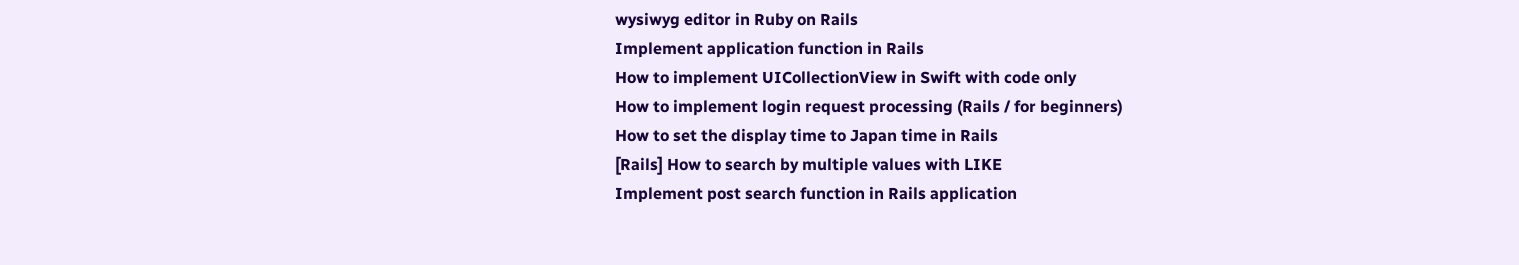wysiwyg editor in Ruby on Rails
Implement application function in Rails
How to implement UICollectionView in Swift with code only
How to implement login request processing (Rails / for beginners)
How to set the display time to Japan time in Rails
[Rails] How to search by multiple values with LIKE
Implement post search function in Rails application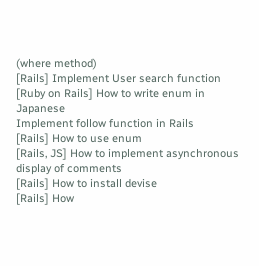(where method)
[Rails] Implement User search function
[Ruby on Rails] How to write enum in Japanese
Implement follow function in Rails
[Rails] How to use enum
[Rails, JS] How to implement asynchronous display of comments
[Rails] How to install devise
[Rails] How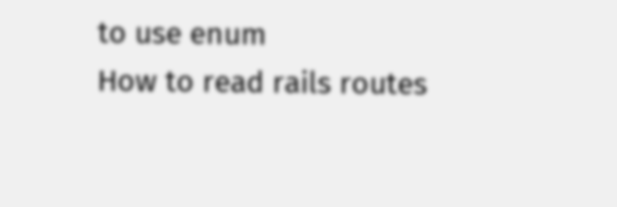to use enum
How to read rails routes